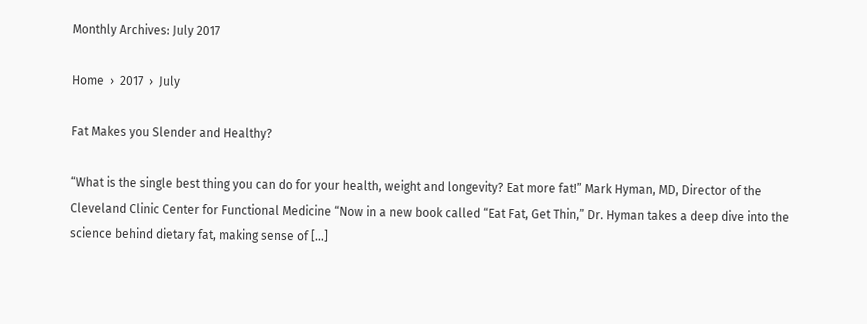Monthly Archives: July 2017

Home  ›  2017  ›  July

Fat Makes you Slender and Healthy?

“What is the single best thing you can do for your health, weight and longevity? Eat more fat!” Mark Hyman, MD, Director of the Cleveland Clinic Center for Functional Medicine “Now in a new book called “Eat Fat, Get Thin,” Dr. Hyman takes a deep dive into the science behind dietary fat, making sense of […]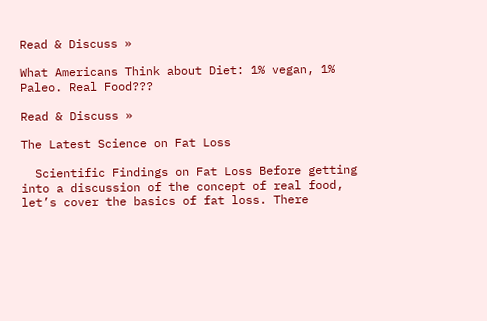Read & Discuss »

What Americans Think about Diet: 1% vegan, 1% Paleo. Real Food???

Read & Discuss »

The Latest Science on Fat Loss

  Scientific Findings on Fat Loss Before getting into a discussion of the concept of real food, let’s cover the basics of fat loss. There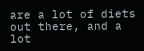are a lot of diets out there, and a lot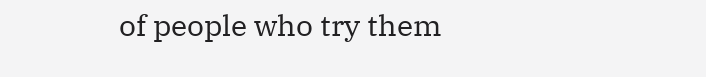of people who try them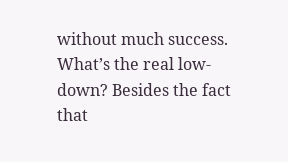without much success. What’s the real low-down? Besides the fact that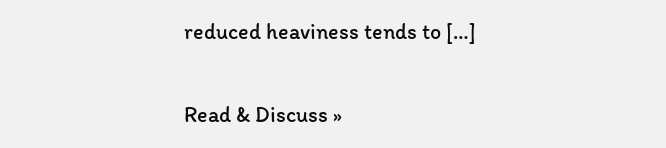reduced heaviness tends to […]

Read & Discuss »